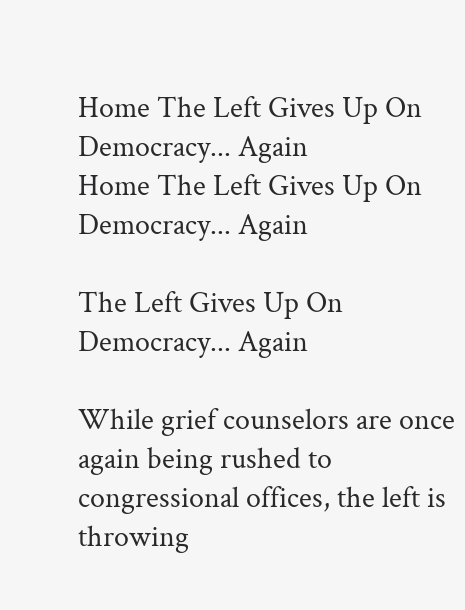Home The Left Gives Up On Democracy... Again
Home The Left Gives Up On Democracy... Again

The Left Gives Up On Democracy... Again

While grief counselors are once again being rushed to congressional offices, the left is throwing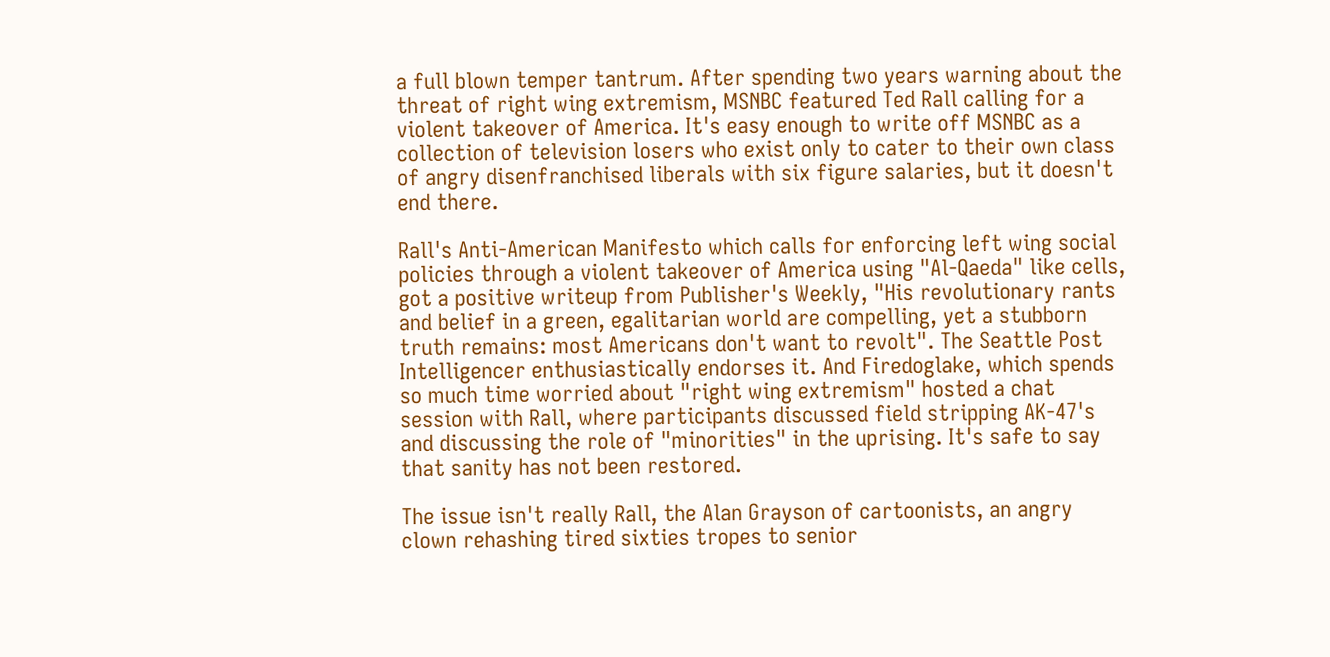a full blown temper tantrum. After spending two years warning about the threat of right wing extremism, MSNBC featured Ted Rall calling for a violent takeover of America. It's easy enough to write off MSNBC as a collection of television losers who exist only to cater to their own class of angry disenfranchised liberals with six figure salaries, but it doesn't end there.

Rall's Anti-American Manifesto which calls for enforcing left wing social policies through a violent takeover of America using "Al-Qaeda" like cells, got a positive writeup from Publisher's Weekly, "His revolutionary rants and belief in a green, egalitarian world are compelling, yet a stubborn truth remains: most Americans don't want to revolt". The Seattle Post Intelligencer enthusiastically endorses it. And Firedoglake, which spends so much time worried about "right wing extremism" hosted a chat session with Rall, where participants discussed field stripping AK-47's and discussing the role of "minorities" in the uprising. It's safe to say that sanity has not been restored.

The issue isn't really Rall, the Alan Grayson of cartoonists, an angry clown rehashing tired sixties tropes to senior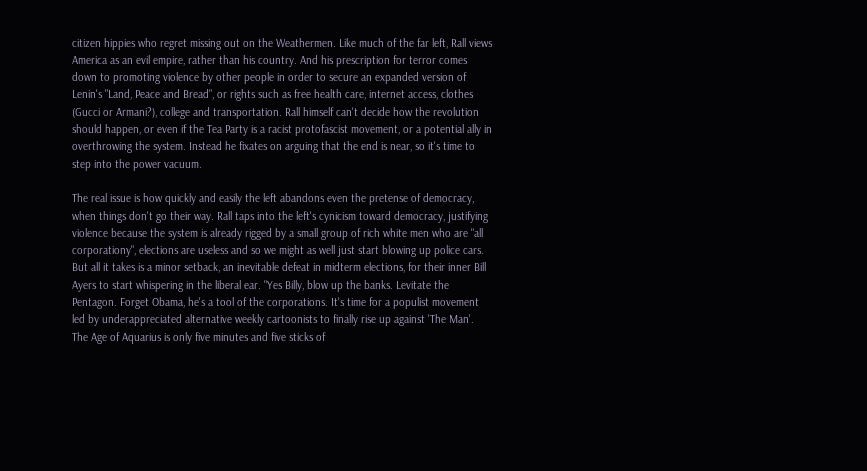citizen hippies who regret missing out on the Weathermen. Like much of the far left, Rall views America as an evil empire, rather than his country. And his prescription for terror comes down to promoting violence by other people in order to secure an expanded version of Lenin's "Land, Peace and Bread", or rights such as free health care, internet access, clothes (Gucci or Armani?), college and transportation. Rall himself can't decide how the revolution should happen, or even if the Tea Party is a racist protofascist movement, or a potential ally in overthrowing the system. Instead he fixates on arguing that the end is near, so it's time to step into the power vacuum.

The real issue is how quickly and easily the left abandons even the pretense of democracy, when things don't go their way. Rall taps into the left's cynicism toward democracy, justifying violence because the system is already rigged by a small group of rich white men who are "all corporationy", elections are useless and so we might as well just start blowing up police cars. But all it takes is a minor setback, an inevitable defeat in midterm elections, for their inner Bill Ayers to start whispering in the liberal ear. "Yes Billy, blow up the banks. Levitate the Pentagon. Forget Obama, he's a tool of the corporations. It's time for a populist movement led by underappreciated alternative weekly cartoonists to finally rise up against 'The Man'. The Age of Aquarius is only five minutes and five sticks of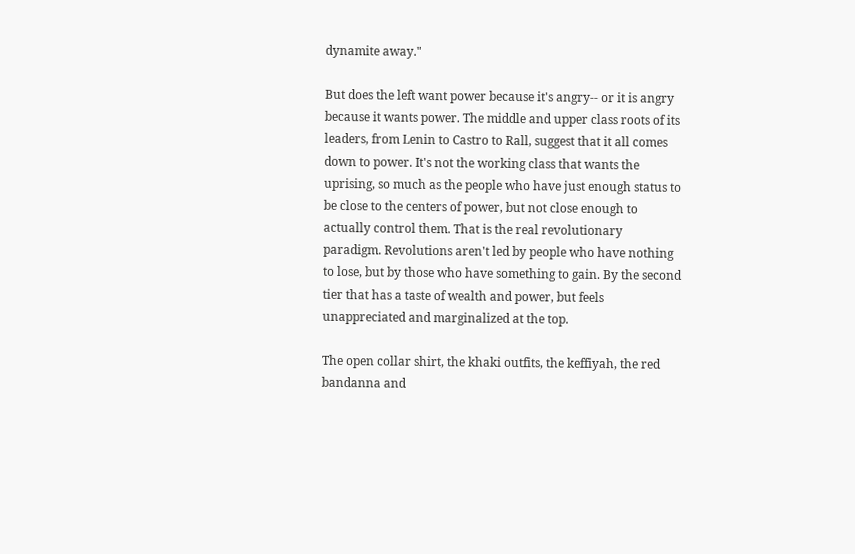dynamite away."

But does the left want power because it's angry-- or it is angry because it wants power. The middle and upper class roots of its leaders, from Lenin to Castro to Rall, suggest that it all comes down to power. It's not the working class that wants the uprising, so much as the people who have just enough status to be close to the centers of power, but not close enough to actually control them. That is the real revolutionary paradigm. Revolutions aren't led by people who have nothing to lose, but by those who have something to gain. By the second tier that has a taste of wealth and power, but feels unappreciated and marginalized at the top.

The open collar shirt, the khaki outfits, the keffiyah, the red bandanna and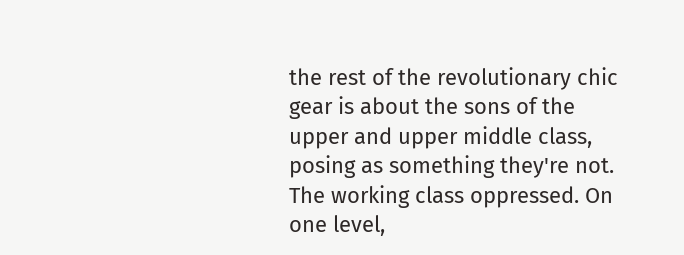the rest of the revolutionary chic gear is about the sons of the upper and upper middle class, posing as something they're not. The working class oppressed. On one level,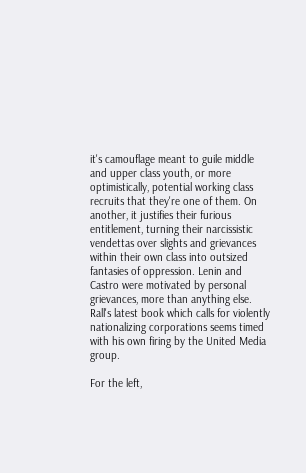it's camouflage meant to guile middle and upper class youth, or more optimistically, potential working class recruits that they're one of them. On another, it justifies their furious entitlement, turning their narcissistic vendettas over slights and grievances within their own class into outsized fantasies of oppression. Lenin and Castro were motivated by personal grievances, more than anything else. Rall's latest book which calls for violently nationalizing corporations seems timed with his own firing by the United Media group.

For the left,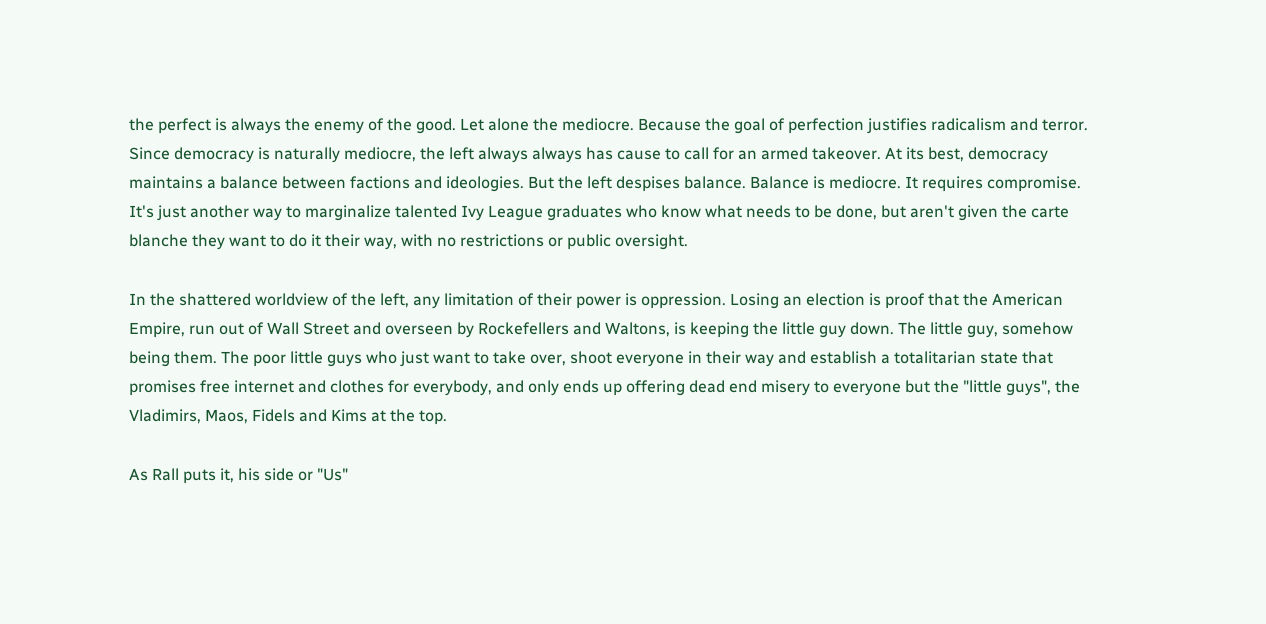the perfect is always the enemy of the good. Let alone the mediocre. Because the goal of perfection justifies radicalism and terror. Since democracy is naturally mediocre, the left always always has cause to call for an armed takeover. At its best, democracy maintains a balance between factions and ideologies. But the left despises balance. Balance is mediocre. It requires compromise. It's just another way to marginalize talented Ivy League graduates who know what needs to be done, but aren't given the carte blanche they want to do it their way, with no restrictions or public oversight.

In the shattered worldview of the left, any limitation of their power is oppression. Losing an election is proof that the American Empire, run out of Wall Street and overseen by Rockefellers and Waltons, is keeping the little guy down. The little guy, somehow being them. The poor little guys who just want to take over, shoot everyone in their way and establish a totalitarian state that promises free internet and clothes for everybody, and only ends up offering dead end misery to everyone but the "little guys", the Vladimirs, Maos, Fidels and Kims at the top.

As Rall puts it, his side or "Us"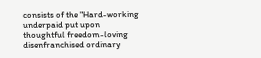consists of the "Hard-working underpaid put upon thoughtful freedom-loving disenfranchised ordinary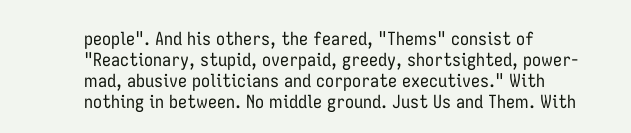people". And his others, the feared, "Thems" consist of "Reactionary, stupid, overpaid, greedy, shortsighted, power-mad, abusive politicians and corporate executives." With nothing in between. No middle ground. Just Us and Them. With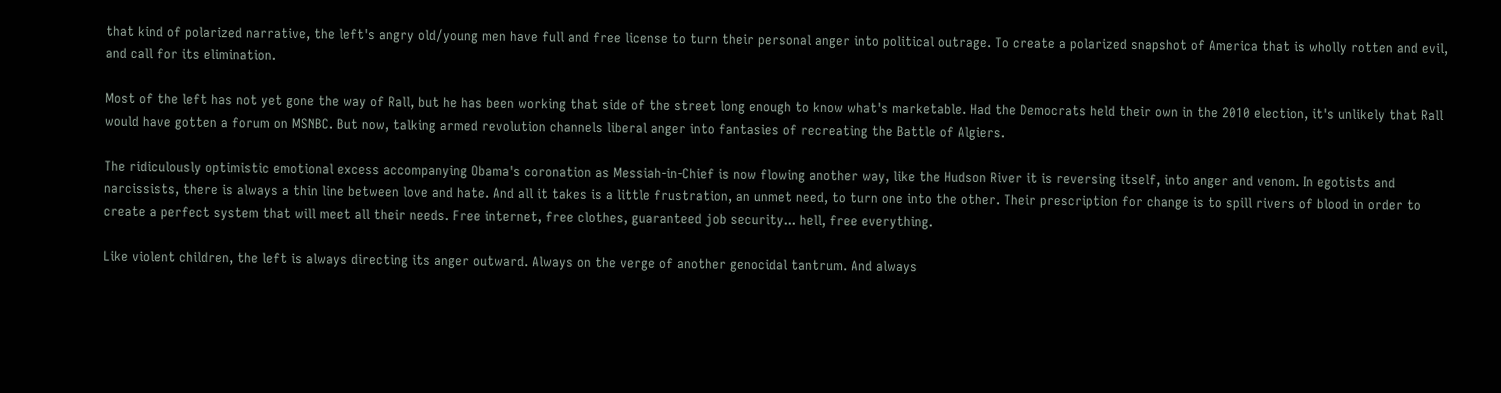that kind of polarized narrative, the left's angry old/young men have full and free license to turn their personal anger into political outrage. To create a polarized snapshot of America that is wholly rotten and evil, and call for its elimination.

Most of the left has not yet gone the way of Rall, but he has been working that side of the street long enough to know what's marketable. Had the Democrats held their own in the 2010 election, it's unlikely that Rall would have gotten a forum on MSNBC. But now, talking armed revolution channels liberal anger into fantasies of recreating the Battle of Algiers.

The ridiculously optimistic emotional excess accompanying Obama's coronation as Messiah-in-Chief is now flowing another way, like the Hudson River it is reversing itself, into anger and venom. In egotists and narcissists, there is always a thin line between love and hate. And all it takes is a little frustration, an unmet need, to turn one into the other. Their prescription for change is to spill rivers of blood in order to create a perfect system that will meet all their needs. Free internet, free clothes, guaranteed job security... hell, free everything.

Like violent children, the left is always directing its anger outward. Always on the verge of another genocidal tantrum. And always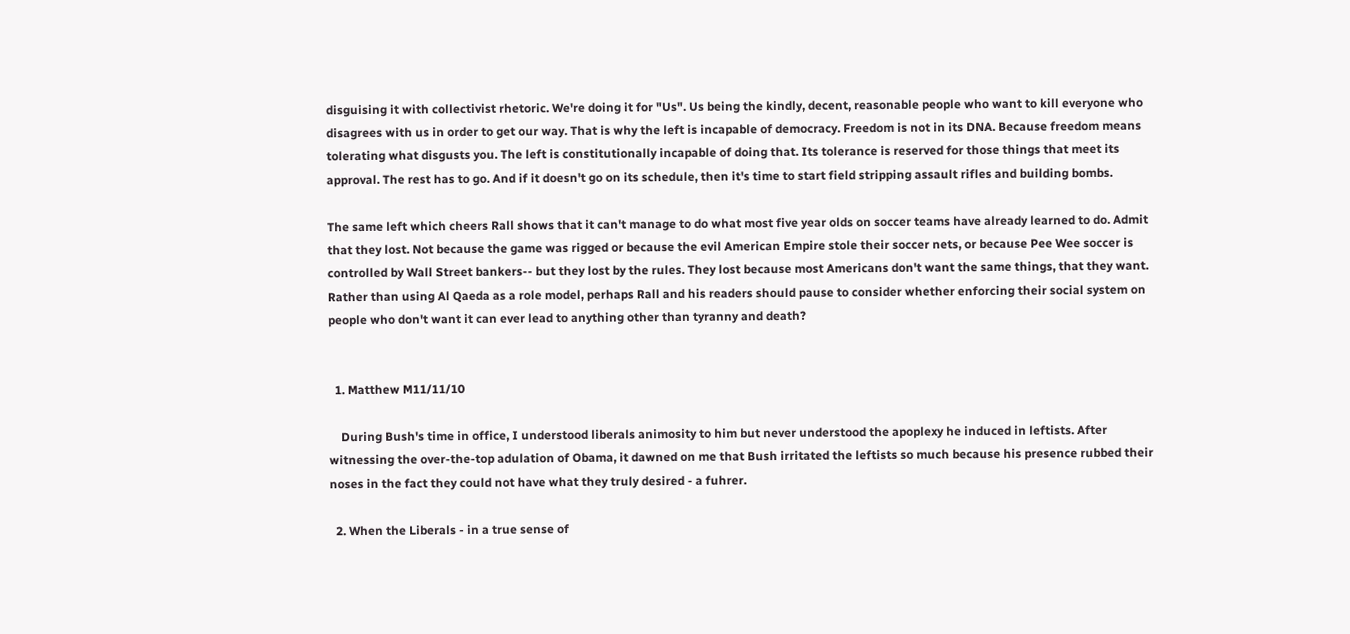disguising it with collectivist rhetoric. We're doing it for "Us". Us being the kindly, decent, reasonable people who want to kill everyone who disagrees with us in order to get our way. That is why the left is incapable of democracy. Freedom is not in its DNA. Because freedom means tolerating what disgusts you. The left is constitutionally incapable of doing that. Its tolerance is reserved for those things that meet its approval. The rest has to go. And if it doesn't go on its schedule, then it's time to start field stripping assault rifles and building bombs.

The same left which cheers Rall shows that it can't manage to do what most five year olds on soccer teams have already learned to do. Admit that they lost. Not because the game was rigged or because the evil American Empire stole their soccer nets, or because Pee Wee soccer is controlled by Wall Street bankers-- but they lost by the rules. They lost because most Americans don't want the same things, that they want. Rather than using Al Qaeda as a role model, perhaps Rall and his readers should pause to consider whether enforcing their social system on people who don't want it can ever lead to anything other than tyranny and death?


  1. Matthew M11/11/10

    During Bush's time in office, I understood liberals animosity to him but never understood the apoplexy he induced in leftists. After witnessing the over-the-top adulation of Obama, it dawned on me that Bush irritated the leftists so much because his presence rubbed their noses in the fact they could not have what they truly desired - a fuhrer.

  2. When the Liberals - in a true sense of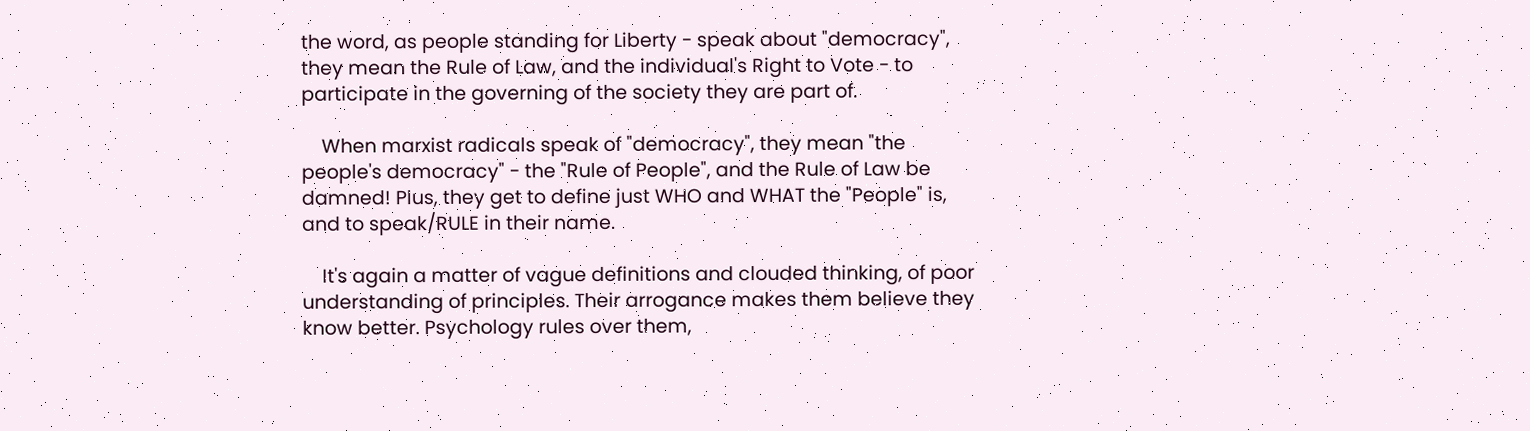the word, as people standing for Liberty - speak about "democracy", they mean the Rule of Law, and the individual's Right to Vote - to participate in the governing of the society they are part of.

    When marxist radicals speak of "democracy", they mean "the people's democracy" - the "Rule of People", and the Rule of Law be damned! Plus, they get to define just WHO and WHAT the "People" is, and to speak/RULE in their name.

    It's again a matter of vague definitions and clouded thinking, of poor understanding of principles. Their arrogance makes them believe they know better. Psychology rules over them,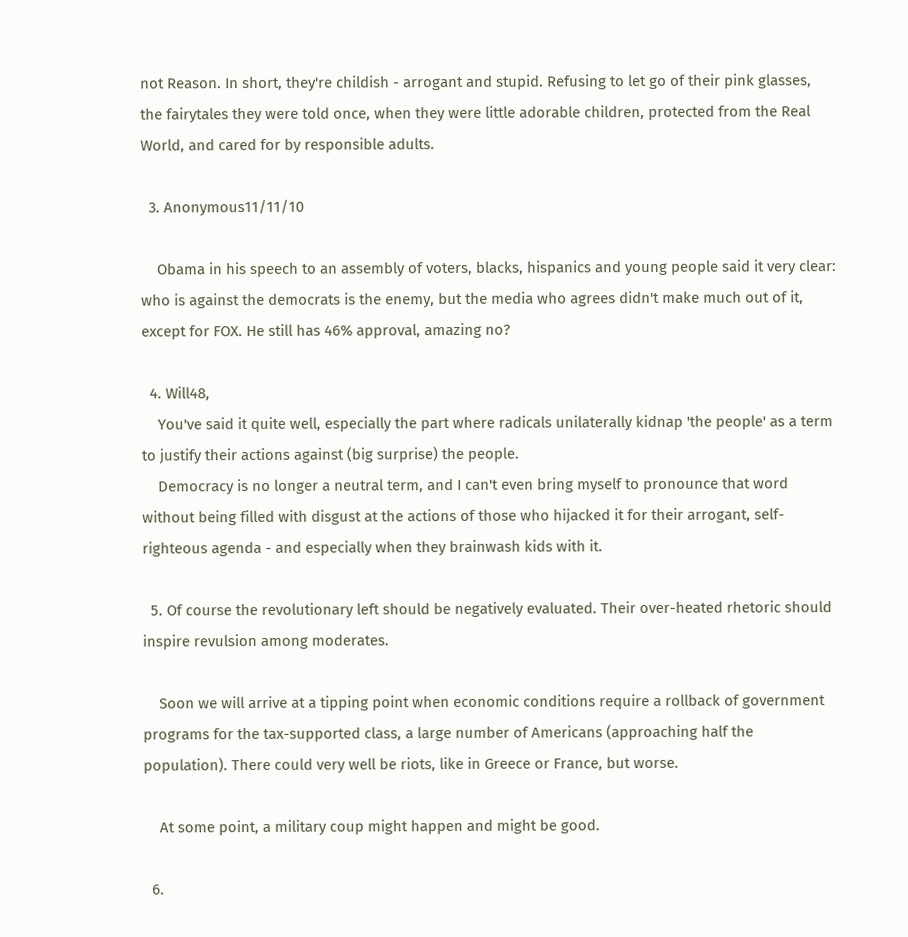not Reason. In short, they're childish - arrogant and stupid. Refusing to let go of their pink glasses, the fairytales they were told once, when they were little adorable children, protected from the Real World, and cared for by responsible adults.

  3. Anonymous11/11/10

    Obama in his speech to an assembly of voters, blacks, hispanics and young people said it very clear: who is against the democrats is the enemy, but the media who agrees didn't make much out of it, except for FOX. He still has 46% approval, amazing no?

  4. Will48,
    You've said it quite well, especially the part where radicals unilaterally kidnap 'the people' as a term to justify their actions against (big surprise) the people.
    Democracy is no longer a neutral term, and I can't even bring myself to pronounce that word without being filled with disgust at the actions of those who hijacked it for their arrogant, self-righteous agenda - and especially when they brainwash kids with it.

  5. Of course the revolutionary left should be negatively evaluated. Their over-heated rhetoric should inspire revulsion among moderates.

    Soon we will arrive at a tipping point when economic conditions require a rollback of government programs for the tax-supported class, a large number of Americans (approaching half the population). There could very well be riots, like in Greece or France, but worse.

    At some point, a military coup might happen and might be good.

  6.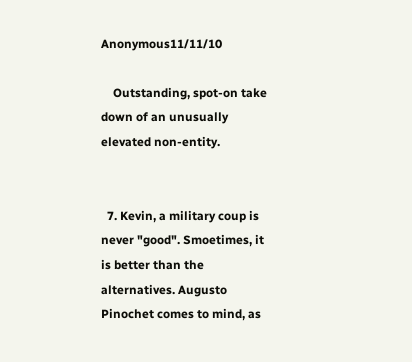Anonymous11/11/10

    Outstanding, spot-on take down of an unusually elevated non-entity.


  7. Kevin, a military coup is never "good". Smoetimes, it is better than the alternatives. Augusto Pinochet comes to mind, as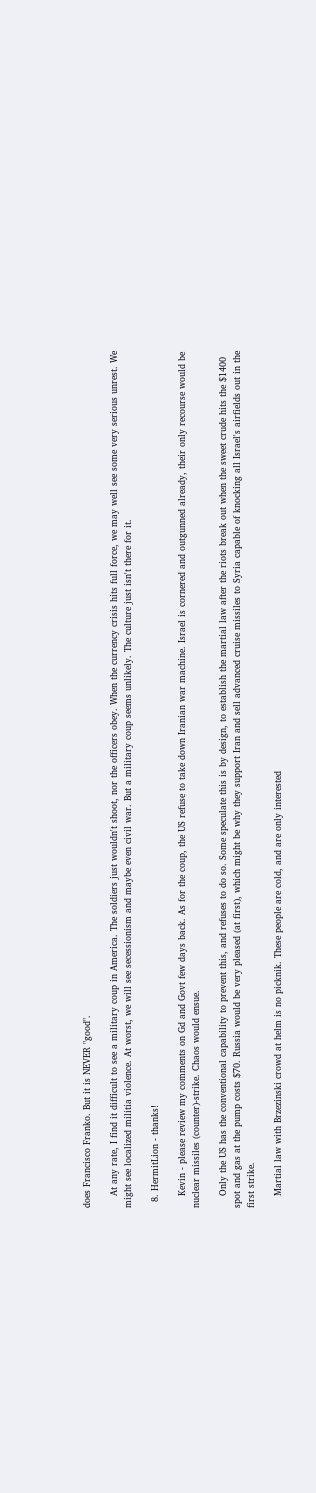does Francisco Franko. But it is NEVER "good".

    At any rate, I find it difficult to see a military coup in America. The soldiers just wouldn't shoot, nor the officers obey. When the currency crisis hits full force, we may well see some very serious unrest. We might see localized militia violence. At worst, we will see secessionism and maybe even civil war. But a military coup seems unlikely. The culture just isn't there for it.

  8. HermitLion - thanks!

    Kevin - please review my comments on Gd and Govt few days back. As for the coup, the US refuse to take down Iranian war machine. Israel is cornered and outgunned already, their only recourse would be nuclear missiles (counter)-strike. Chaos would ensue.

    Only the US has the conventional capability to prevent this, and refuses to do so. Some speculate this is by design, to establish the martial law after the riots break out when the sweet crude hits the $1400 spot and gas at the pump costs $70. Russia would be very pleased (at first), which might be why they support Iran and sell advanced cruise missiles to Syria capable of knocking all Israel's airfields out in the first strike.

    Martial law with Brzezinski crowd at helm is no picknik. These people are cold, and are only interested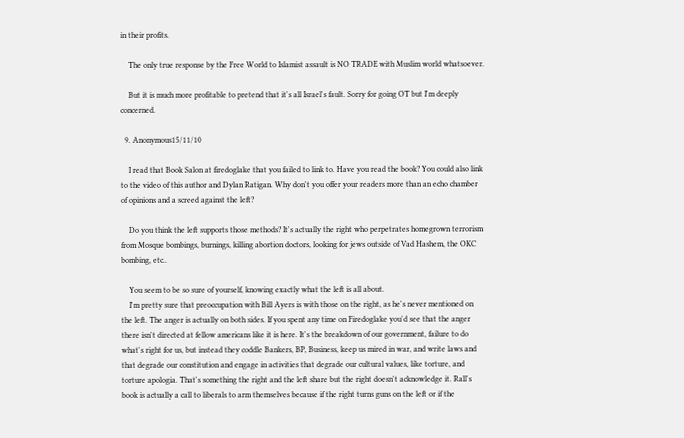in their profits.

    The only true response by the Free World to Islamist assault is NO TRADE with Muslim world whatsoever.

    But it is much more profitable to pretend that it's all Israel's fault. Sorry for going OT but I'm deeply concerned.

  9. Anonymous15/11/10

    I read that Book Salon at firedoglake that you failed to link to. Have you read the book? You could also link to the video of this author and Dylan Ratigan. Why don't you offer your readers more than an echo chamber of opinions and a screed against the left?

    Do you think the left supports those methods? It's actually the right who perpetrates homegrown terrorism from Mosque bombings, burnings, killing abortion doctors, looking for jews outside of Vad Hashem, the OKC bombing, etc..

    You seem to be so sure of yourself, knowing exactly what the left is all about.
    I'm pretty sure that preoccupation with Bill Ayers is with those on the right, as he's never mentioned on the left. The anger is actually on both sides. If you spent any time on Firedoglake you'd see that the anger there isn't directed at fellow americans like it is here. It's the breakdown of our government, failure to do what's right for us, but instead they coddle Bankers, BP, Business, keep us mired in war, and write laws and that degrade our constitution and engage in activities that degrade our cultural values, like torture, and torture apologia. That's something the right and the left share but the right doesn't acknowledge it. Rall's book is actually a call to liberals to arm themselves because if the right turns guns on the left or if the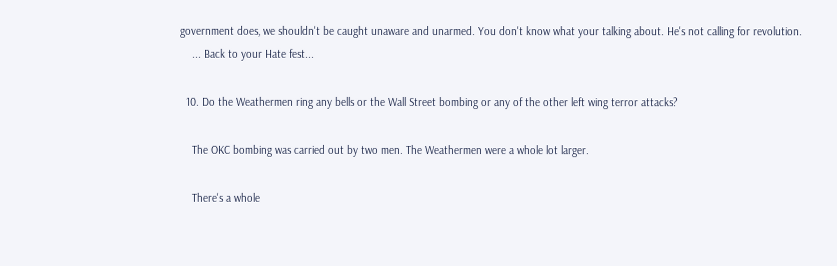government does, we shouldn't be caught unaware and unarmed. You don't know what your talking about. He's not calling for revolution.
    ... Back to your Hate fest...

  10. Do the Weathermen ring any bells or the Wall Street bombing or any of the other left wing terror attacks?

    The OKC bombing was carried out by two men. The Weathermen were a whole lot larger.

    There's a whole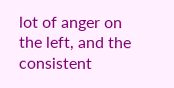lot of anger on the left, and the consistent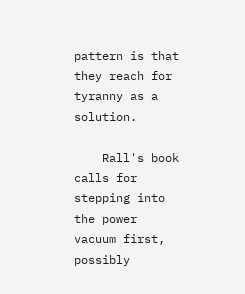pattern is that they reach for tyranny as a solution.

    Rall's book calls for stepping into the power vacuum first, possibly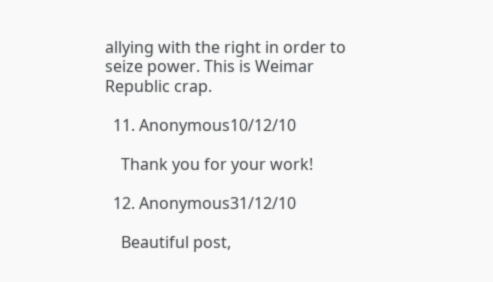allying with the right in order to seize power. This is Weimar Republic crap.

  11. Anonymous10/12/10

    Thank you for your work!

  12. Anonymous31/12/10

    Beautiful post,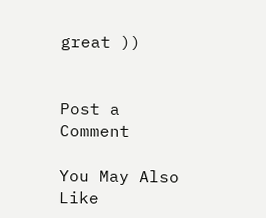great ))


Post a Comment

You May Also Like